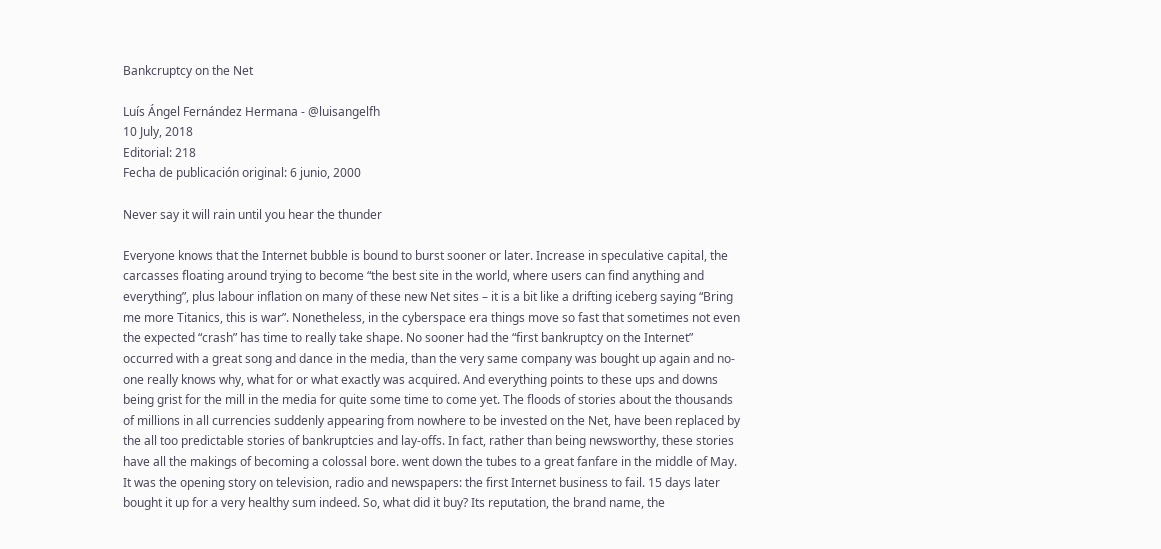Bankcruptcy on the Net

Luís Ángel Fernández Hermana - @luisangelfh
10 July, 2018
Editorial: 218
Fecha de publicación original: 6 junio, 2000

Never say it will rain until you hear the thunder

Everyone knows that the Internet bubble is bound to burst sooner or later. Increase in speculative capital, the carcasses floating around trying to become “the best site in the world, where users can find anything and everything”, plus labour inflation on many of these new Net sites – it is a bit like a drifting iceberg saying “Bring me more Titanics, this is war”. Nonetheless, in the cyberspace era things move so fast that sometimes not even the expected “crash” has time to really take shape. No sooner had the “first bankruptcy on the Internet” occurred with a great song and dance in the media, than the very same company was bought up again and no-one really knows why, what for or what exactly was acquired. And everything points to these ups and downs being grist for the mill in the media for quite some time to come yet. The floods of stories about the thousands of millions in all currencies suddenly appearing from nowhere to be invested on the Net, have been replaced by the all too predictable stories of bankruptcies and lay-offs. In fact, rather than being newsworthy, these stories have all the makings of becoming a colossal bore. went down the tubes to a great fanfare in the middle of May. It was the opening story on television, radio and newspapers: the first Internet business to fail. 15 days later bought it up for a very healthy sum indeed. So, what did it buy? Its reputation, the brand name, the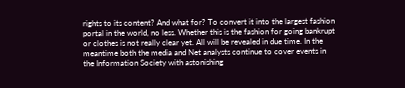rights to its content? And what for? To convert it into the largest fashion portal in the world, no less. Whether this is the fashion for going bankrupt or clothes is not really clear yet. All will be revealed in due time. In the meantime both the media and Net analysts continue to cover events in the Information Society with astonishing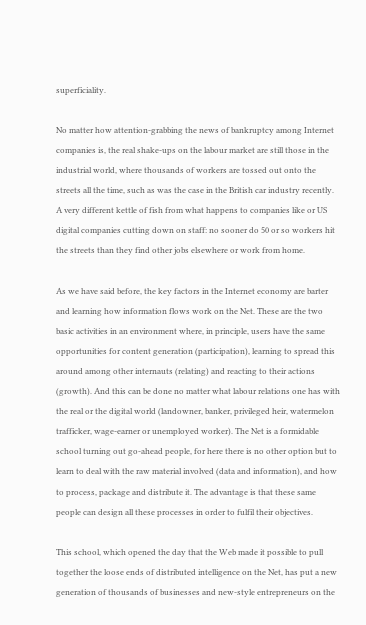superficiality.

No matter how attention-grabbing the news of bankruptcy among Internet companies is, the real shake-ups on the labour market are still those in the industrial world, where thousands of workers are tossed out onto the streets all the time, such as was the case in the British car industry recently. A very different kettle of fish from what happens to companies like or US digital companies cutting down on staff: no sooner do 50 or so workers hit the streets than they find other jobs elsewhere or work from home.

As we have said before, the key factors in the Internet economy are barter and learning how information flows work on the Net. These are the two basic activities in an environment where, in principle, users have the same opportunities for content generation (participation), learning to spread this around among other internauts (relating) and reacting to their actions (growth). And this can be done no matter what labour relations one has with the real or the digital world (landowner, banker, privileged heir, watermelon trafficker, wage-earner or unemployed worker). The Net is a formidable school turning out go-ahead people, for here there is no other option but to learn to deal with the raw material involved (data and information), and how to process, package and distribute it. The advantage is that these same people can design all these processes in order to fulfil their objectives.

This school, which opened the day that the Web made it possible to pull together the loose ends of distributed intelligence on the Net, has put a new generation of thousands of businesses and new-style entrepreneurs on the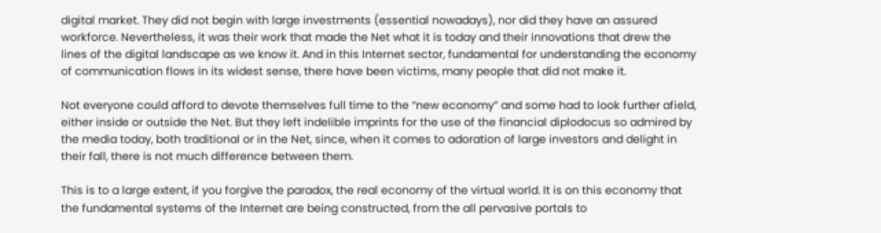digital market. They did not begin with large investments (essential nowadays), nor did they have an assured workforce. Nevertheless, it was their work that made the Net what it is today and their innovations that drew the lines of the digital landscape as we know it. And in this Internet sector, fundamental for understanding the economy of communication flows in its widest sense, there have been victims, many people that did not make it.

Not everyone could afford to devote themselves full time to the “new economy” and some had to look further afield, either inside or outside the Net. But they left indelible imprints for the use of the financial diplodocus so admired by the media today, both traditional or in the Net, since, when it comes to adoration of large investors and delight in their fall, there is not much difference between them.

This is to a large extent, if you forgive the paradox, the real economy of the virtual world. It is on this economy that the fundamental systems of the Internet are being constructed, from the all pervasive portals to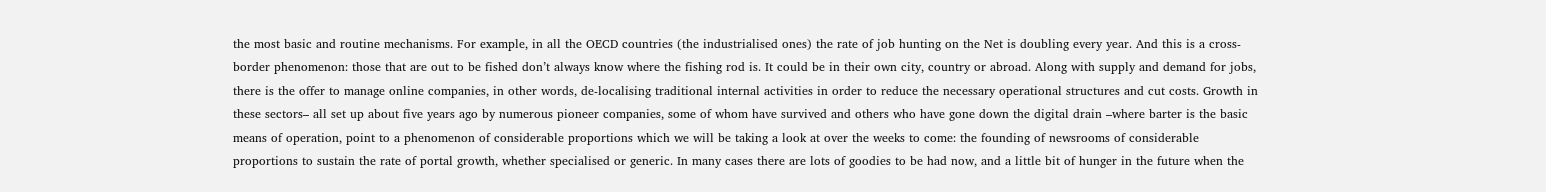the most basic and routine mechanisms. For example, in all the OECD countries (the industrialised ones) the rate of job hunting on the Net is doubling every year. And this is a cross-border phenomenon: those that are out to be fished don’t always know where the fishing rod is. It could be in their own city, country or abroad. Along with supply and demand for jobs, there is the offer to manage online companies, in other words, de-localising traditional internal activities in order to reduce the necessary operational structures and cut costs. Growth in these sectors– all set up about five years ago by numerous pioneer companies, some of whom have survived and others who have gone down the digital drain –where barter is the basic means of operation, point to a phenomenon of considerable proportions which we will be taking a look at over the weeks to come: the founding of newsrooms of considerable proportions to sustain the rate of portal growth, whether specialised or generic. In many cases there are lots of goodies to be had now, and a little bit of hunger in the future when the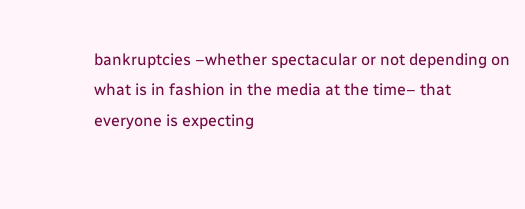bankruptcies –whether spectacular or not depending on what is in fashion in the media at the time– that everyone is expecting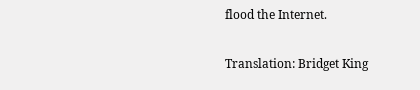flood the Internet.

Translation: Bridget King